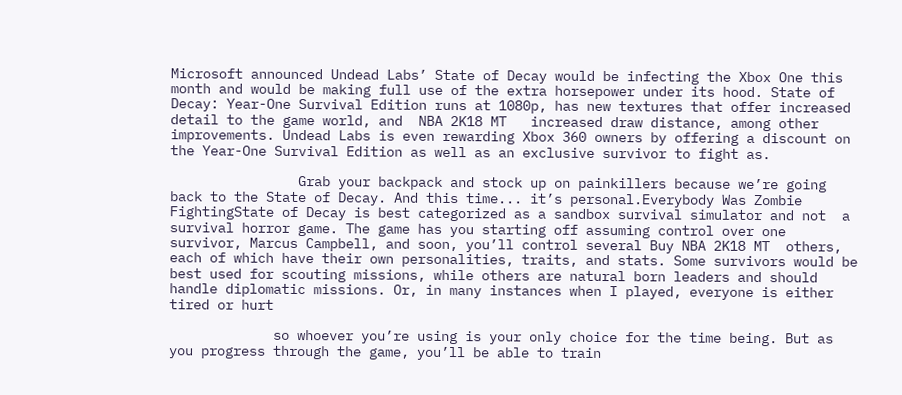Microsoft announced Undead Labs’ State of Decay would be infecting the Xbox One this month and would be making full use of the extra horsepower under its hood. State of Decay: Year-One Survival Edition runs at 1080p, has new textures that offer increased detail to the game world, and  NBA 2K18 MT   increased draw distance, among other improvements. Undead Labs is even rewarding Xbox 360 owners by offering a discount on the Year-One Survival Edition as well as an exclusive survivor to fight as.

                Grab your backpack and stock up on painkillers because we’re going back to the State of Decay. And this time... it’s personal.Everybody Was Zombie FightingState of Decay is best categorized as a sandbox survival simulator and not  a survival horror game. The game has you starting off assuming control over one survivor, Marcus Campbell, and soon, you’ll control several Buy NBA 2K18 MT  others, each of which have their own personalities, traits, and stats. Some survivors would be best used for scouting missions, while others are natural born leaders and should handle diplomatic missions. Or, in many instances when I played, everyone is either tired or hurt

             so whoever you’re using is your only choice for the time being. But as you progress through the game, you’ll be able to train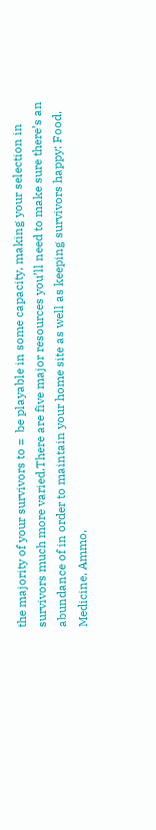the majority of your survivors to =  be playable in some capacity, making your selection in survivors much more varied.There are five major resources you’ll need to make sure there’s an abundance of in order to maintain your home site as well as keeping survivors happy: Food, Medicine, Ammo,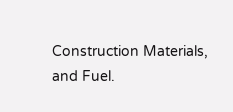Construction Materials, and Fuel.